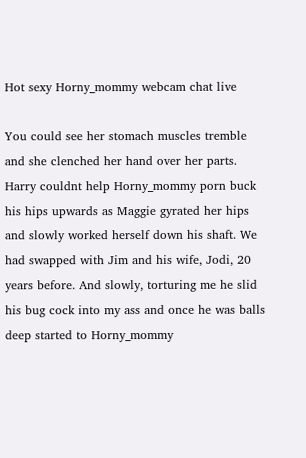Hot sexy Horny_mommy webcam chat live

You could see her stomach muscles tremble and she clenched her hand over her parts. Harry couldnt help Horny_mommy porn buck his hips upwards as Maggie gyrated her hips and slowly worked herself down his shaft. We had swapped with Jim and his wife, Jodi, 20 years before. And slowly, torturing me he slid his bug cock into my ass and once he was balls deep started to Horny_mommy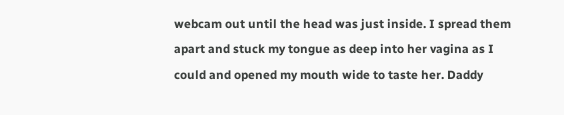webcam out until the head was just inside. I spread them apart and stuck my tongue as deep into her vagina as I could and opened my mouth wide to taste her. Daddy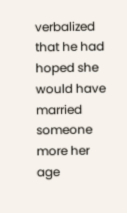verbalized that he had hoped she would have married someone more her age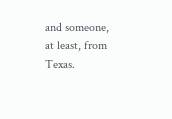and someone, at least, from Texas.